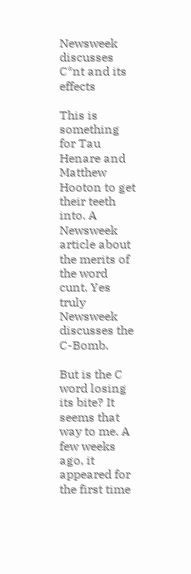Newsweek discusses C*nt and its effects

This is something for Tau Henare and Matthew Hooton to get their teeth into. A Newsweek article about the merits of the word cunt. Yes truly Newsweek discusses the C-Bomb.

But is the C word losing its bite? It seems that way to me. A few weeks ago, it appeared for the first time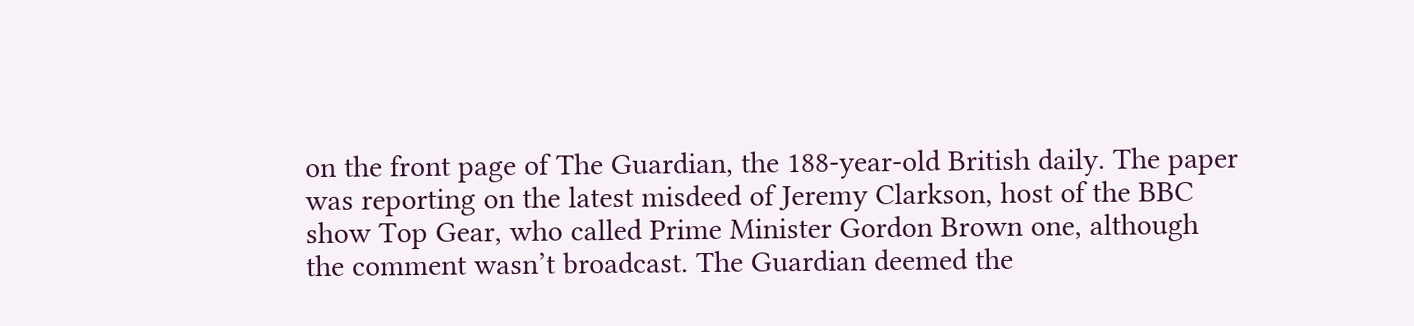on the front page of The Guardian, the 188-year-old British daily. The paper was reporting on the latest misdeed of Jeremy Clarkson, host of the BBC show Top Gear, who called Prime Minister Gordon Brown one, although the comment wasn’t broadcast. The Guardian deemed the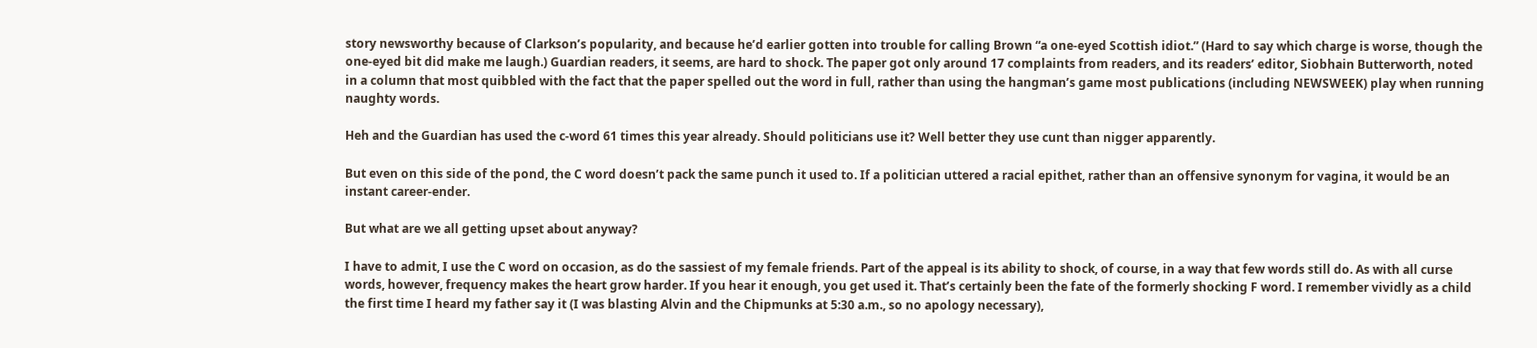story newsworthy because of Clarkson’s popularity, and because he’d earlier gotten into trouble for calling Brown “a one-eyed Scottish idiot.” (Hard to say which charge is worse, though the one-eyed bit did make me laugh.) Guardian readers, it seems, are hard to shock. The paper got only around 17 complaints from readers, and its readers’ editor, Siobhain Butterworth, noted in a column that most quibbled with the fact that the paper spelled out the word in full, rather than using the hangman’s game most publications (including NEWSWEEK) play when running naughty words.

Heh and the Guardian has used the c-word 61 times this year already. Should politicians use it? Well better they use cunt than nigger apparently.

But even on this side of the pond, the C word doesn’t pack the same punch it used to. If a politician uttered a racial epithet, rather than an offensive synonym for vagina, it would be an instant career-ender.

But what are we all getting upset about anyway?

I have to admit, I use the C word on occasion, as do the sassiest of my female friends. Part of the appeal is its ability to shock, of course, in a way that few words still do. As with all curse words, however, frequency makes the heart grow harder. If you hear it enough, you get used it. That’s certainly been the fate of the formerly shocking F word. I remember vividly as a child the first time I heard my father say it (I was blasting Alvin and the Chipmunks at 5:30 a.m., so no apology necessary),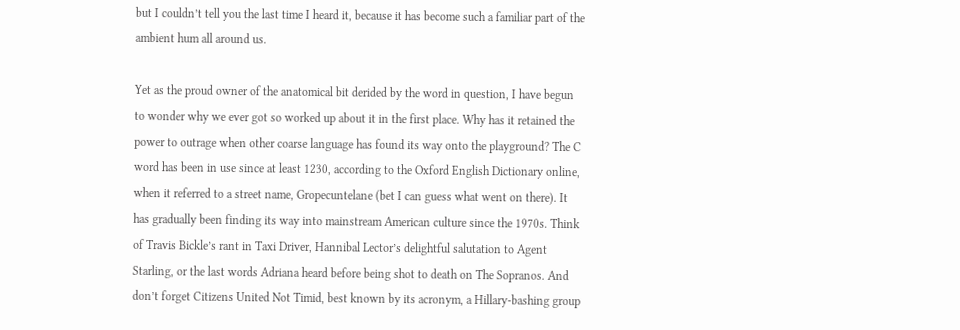but I couldn’t tell you the last time I heard it, because it has become such a familiar part of the ambient hum all around us.

Yet as the proud owner of the anatomical bit derided by the word in question, I have begun to wonder why we ever got so worked up about it in the first place. Why has it retained the power to outrage when other coarse language has found its way onto the playground? The C word has been in use since at least 1230, according to the Oxford English Dictionary online, when it referred to a street name, Gropecuntelane (bet I can guess what went on there). It has gradually been finding its way into mainstream American culture since the 1970s. Think of Travis Bickle’s rant in Taxi Driver, Hannibal Lector’s delightful salutation to Agent Starling, or the last words Adriana heard before being shot to death on The Sopranos. And don’t forget Citizens United Not Timid, best known by its acronym, a Hillary-bashing group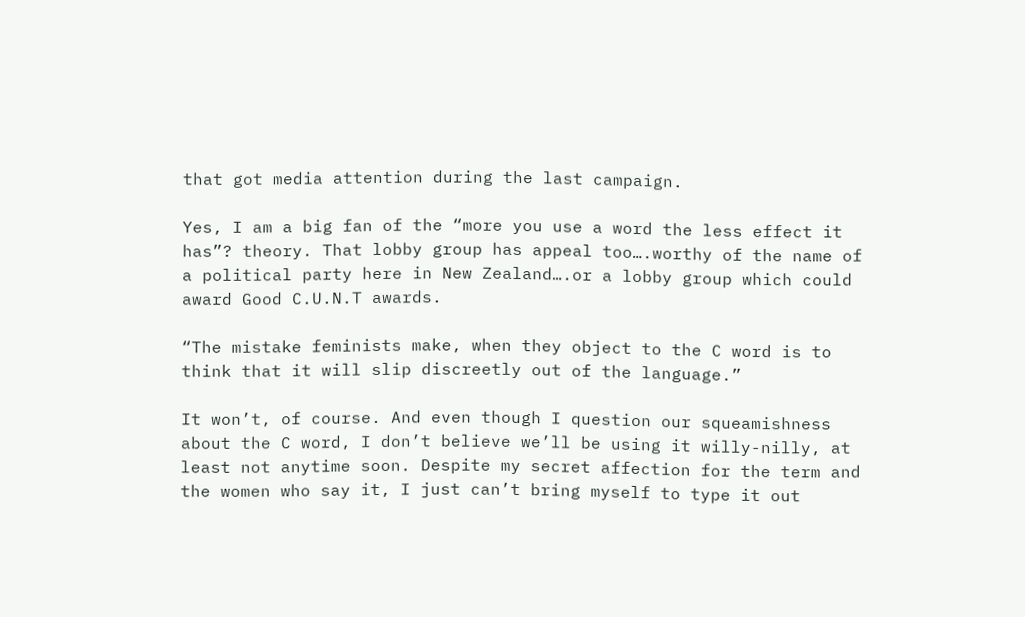that got media attention during the last campaign.

Yes, I am a big fan of the “more you use a word the less effect it has”? theory. That lobby group has appeal too….worthy of the name of a political party here in New Zealand….or a lobby group which could award Good C.U.N.T awards.

“The mistake feminists make, when they object to the C word is to think that it will slip discreetly out of the language.”

It won’t, of course. And even though I question our squeamishness about the C word, I don’t believe we’ll be using it willy-nilly, at least not anytime soon. Despite my secret affection for the term and the women who say it, I just can’t bring myself to type it out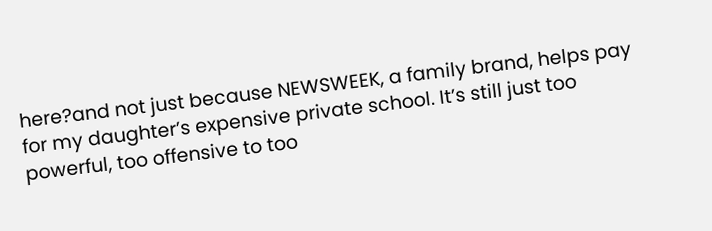here?and not just because NEWSWEEK, a family brand, helps pay for my daughter’s expensive private school. It’s still just too powerful, too offensive to too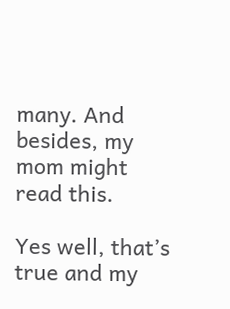many. And besides, my mom might read this.

Yes well, that’s true and my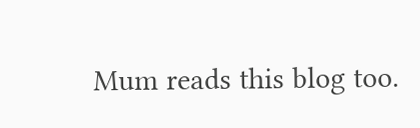Mum reads this blog too.